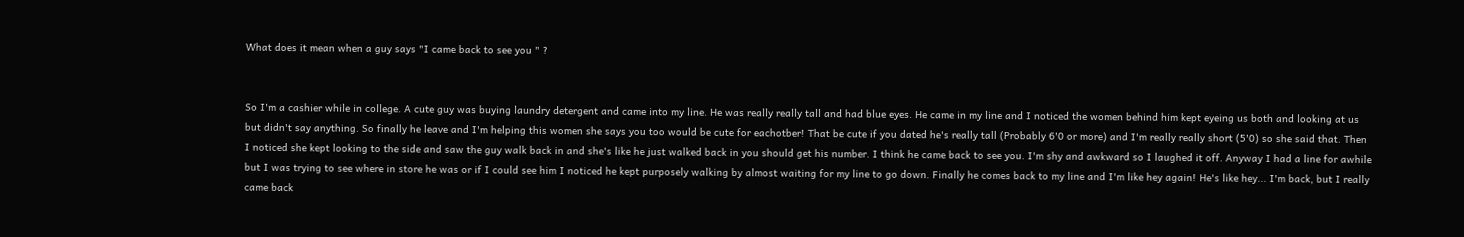What does it mean when a guy says "I came back to see you " ?


So I'm a cashier while in college. A cute guy was buying laundry detergent and came into my line. He was really really tall and had blue eyes. He came in my line and I noticed the women behind him kept eyeing us both and looking at us but didn't say anything. So finally he leave and I'm helping this women she says you too would be cute for eachotber! That be cute if you dated he's really tall (Probably 6'0 or more) and I'm really really short (5'0) so she said that. Then I noticed she kept looking to the side and saw the guy walk back in and she's like he just walked back in you should get his number. I think he came back to see you. I'm shy and awkward so I laughed it off. Anyway I had a line for awhile but I was trying to see where in store he was or if I could see him I noticed he kept purposely walking by almost waiting for my line to go down. Finally he comes back to my line and I'm like hey again! He's like hey... I'm back, but I really came back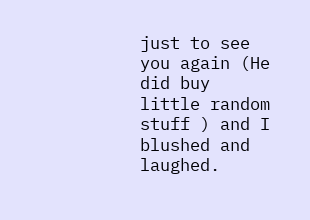just to see you again (He did buy little random stuff ) and I blushed and laughed.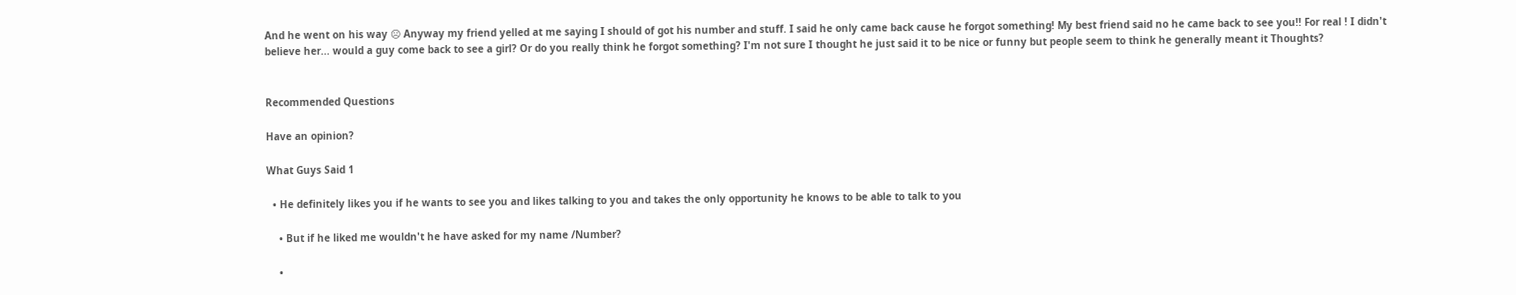And he went on his way ☹ Anyway my friend yelled at me saying I should of got his number and stuff. I said he only came back cause he forgot something! My best friend said no he came back to see you!! For real ! I didn't believe her... would a guy come back to see a girl? Or do you really think he forgot something? I'm not sure I thought he just said it to be nice or funny but people seem to think he generally meant it Thoughts?


Recommended Questions

Have an opinion?

What Guys Said 1

  • He definitely likes you if he wants to see you and likes talking to you and takes the only opportunity he knows to be able to talk to you

    • But if he liked me wouldn't he have asked for my name /Number?

    •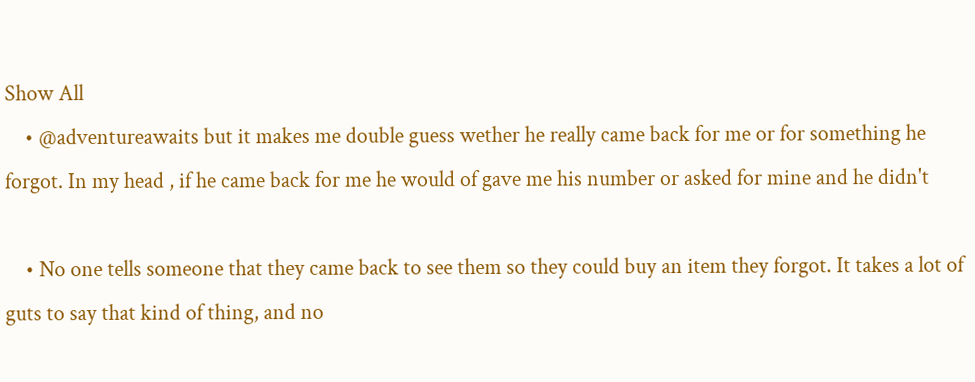Show All
    • @adventureawaits but it makes me double guess wether he really came back for me or for something he forgot. In my head , if he came back for me he would of gave me his number or asked for mine and he didn't

    • No one tells someone that they came back to see them so they could buy an item they forgot. It takes a lot of guts to say that kind of thing, and no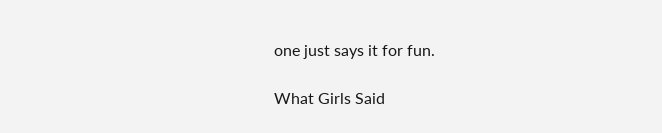one just says it for fun.

What Girls Said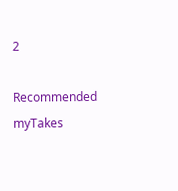2

Recommended myTakes